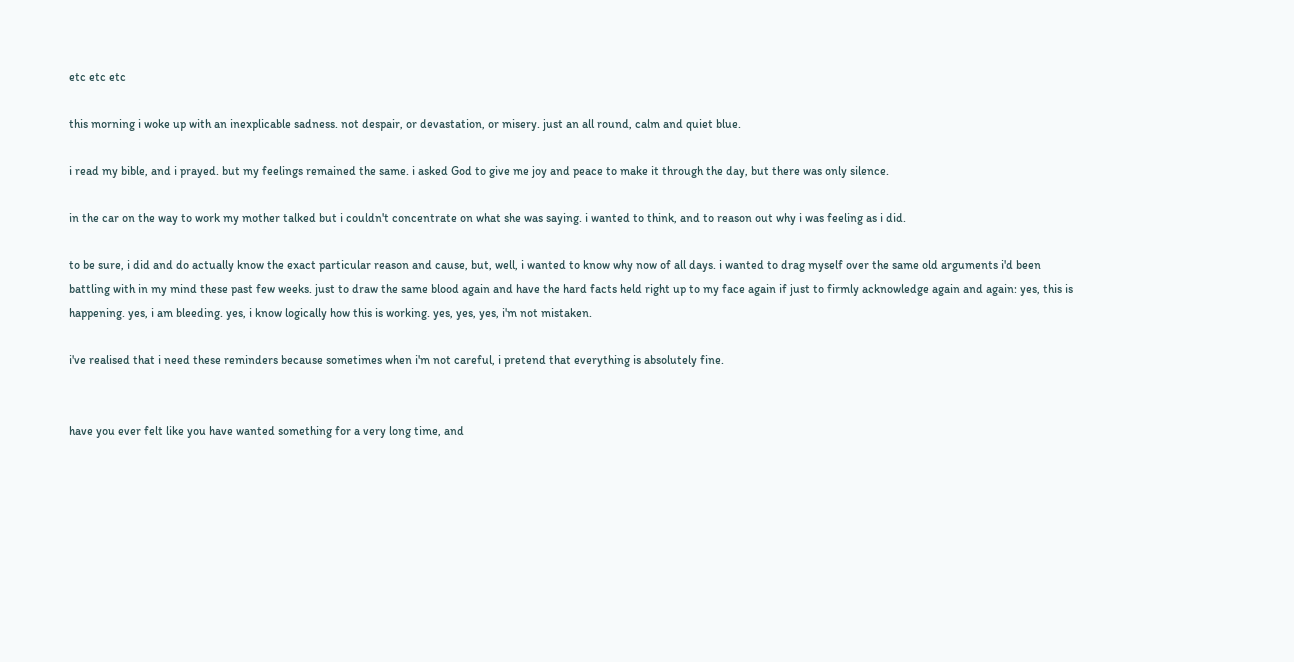etc etc etc

this morning i woke up with an inexplicable sadness. not despair, or devastation, or misery. just an all round, calm and quiet blue.

i read my bible, and i prayed. but my feelings remained the same. i asked God to give me joy and peace to make it through the day, but there was only silence.

in the car on the way to work my mother talked but i couldn't concentrate on what she was saying. i wanted to think, and to reason out why i was feeling as i did.

to be sure, i did and do actually know the exact particular reason and cause, but, well, i wanted to know why now of all days. i wanted to drag myself over the same old arguments i'd been battling with in my mind these past few weeks. just to draw the same blood again and have the hard facts held right up to my face again if just to firmly acknowledge again and again: yes, this is happening. yes, i am bleeding. yes, i know logically how this is working. yes, yes, yes, i'm not mistaken.

i've realised that i need these reminders because sometimes when i'm not careful, i pretend that everything is absolutely fine.


have you ever felt like you have wanted something for a very long time, and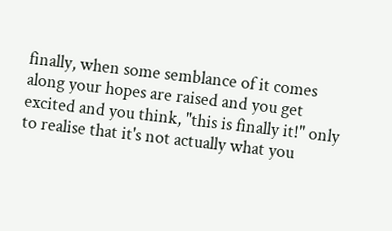finally, when some semblance of it comes along your hopes are raised and you get excited and you think, "this is finally it!" only to realise that it's not actually what you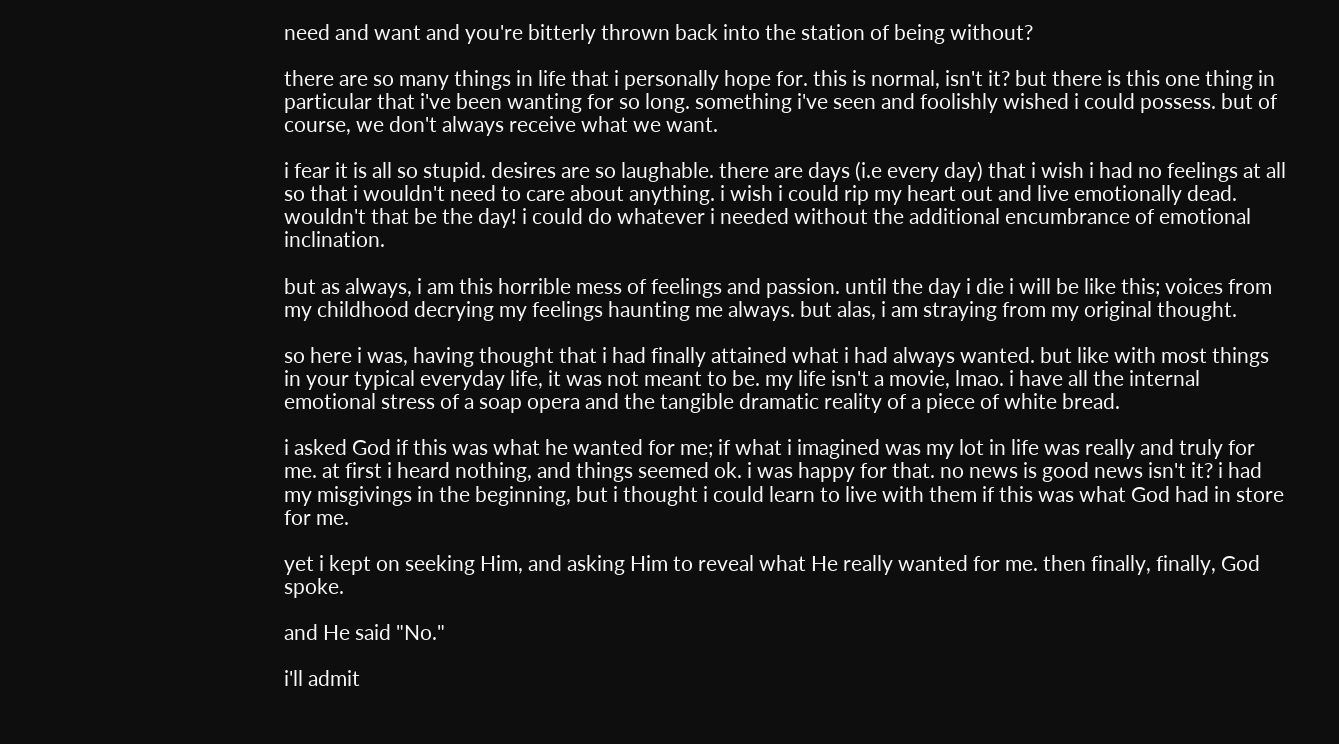need and want and you're bitterly thrown back into the station of being without?

there are so many things in life that i personally hope for. this is normal, isn't it? but there is this one thing in particular that i've been wanting for so long. something i've seen and foolishly wished i could possess. but of course, we don't always receive what we want.

i fear it is all so stupid. desires are so laughable. there are days (i.e every day) that i wish i had no feelings at all so that i wouldn't need to care about anything. i wish i could rip my heart out and live emotionally dead. wouldn't that be the day! i could do whatever i needed without the additional encumbrance of emotional inclination.

but as always, i am this horrible mess of feelings and passion. until the day i die i will be like this; voices from my childhood decrying my feelings haunting me always. but alas, i am straying from my original thought.

so here i was, having thought that i had finally attained what i had always wanted. but like with most things in your typical everyday life, it was not meant to be. my life isn't a movie, lmao. i have all the internal emotional stress of a soap opera and the tangible dramatic reality of a piece of white bread.

i asked God if this was what he wanted for me; if what i imagined was my lot in life was really and truly for me. at first i heard nothing, and things seemed ok. i was happy for that. no news is good news isn't it? i had my misgivings in the beginning, but i thought i could learn to live with them if this was what God had in store for me.

yet i kept on seeking Him, and asking Him to reveal what He really wanted for me. then finally, finally, God spoke.

and He said "No."

i'll admit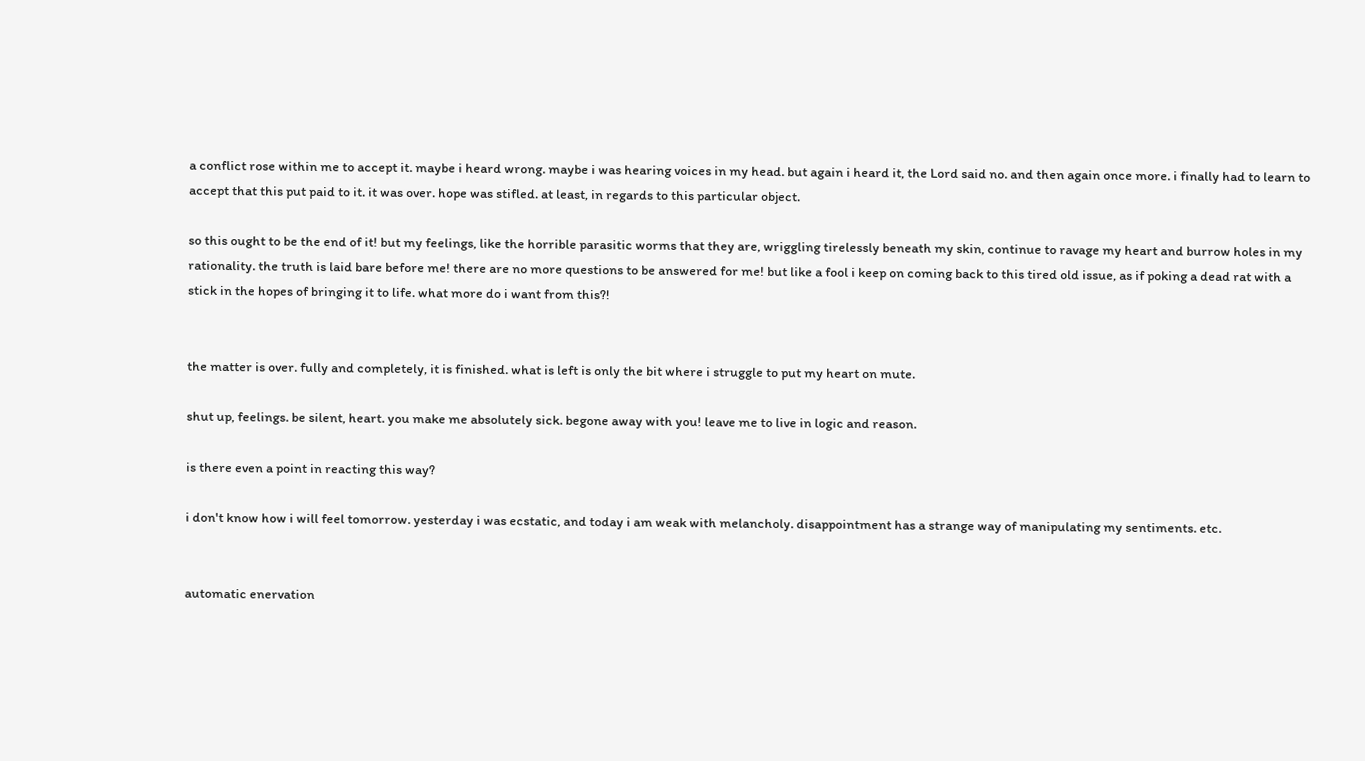a conflict rose within me to accept it. maybe i heard wrong. maybe i was hearing voices in my head. but again i heard it, the Lord said no. and then again once more. i finally had to learn to accept that this put paid to it. it was over. hope was stifled. at least, in regards to this particular object.

so this ought to be the end of it! but my feelings, like the horrible parasitic worms that they are, wriggling tirelessly beneath my skin, continue to ravage my heart and burrow holes in my rationality. the truth is laid bare before me! there are no more questions to be answered for me! but like a fool i keep on coming back to this tired old issue, as if poking a dead rat with a stick in the hopes of bringing it to life. what more do i want from this?!


the matter is over. fully and completely, it is finished. what is left is only the bit where i struggle to put my heart on mute.

shut up, feelings. be silent, heart. you make me absolutely sick. begone away with you! leave me to live in logic and reason.

is there even a point in reacting this way?

i don't know how i will feel tomorrow. yesterday i was ecstatic, and today i am weak with melancholy. disappointment has a strange way of manipulating my sentiments. etc.


automatic enervation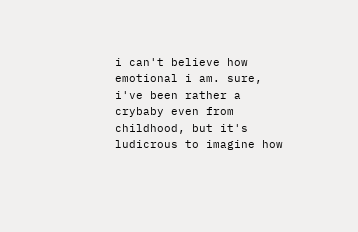i can't believe how emotional i am. sure, i've been rather a crybaby even from childhood, but it's ludicrous to imagine how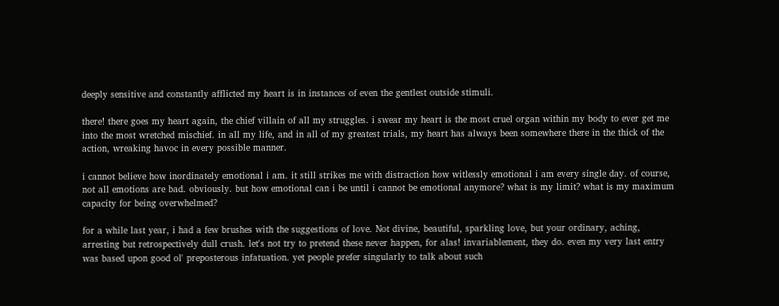deeply sensitive and constantly afflicted my heart is in instances of even the gentlest outside stimuli.

there! there goes my heart again, the chief villain of all my struggles. i swear my heart is the most cruel organ within my body to ever get me into the most wretched mischief. in all my life, and in all of my greatest trials, my heart has always been somewhere there in the thick of the action, wreaking havoc in every possible manner.

i cannot believe how inordinately emotional i am. it still strikes me with distraction how witlessly emotional i am every single day. of course, not all emotions are bad. obviously. but how emotional can i be until i cannot be emotional anymore? what is my limit? what is my maximum capacity for being overwhelmed?

for a while last year, i had a few brushes with the suggestions of love. Not divine, beautiful, sparkling love, but your ordinary, aching, arresting but retrospectively dull crush. let's not try to pretend these never happen, for alas! invariablement, they do. even my very last entry was based upon good ol' preposterous infatuation. yet people prefer singularly to talk about such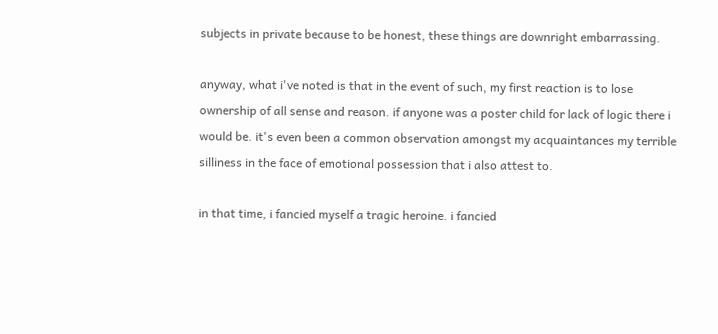subjects in private because to be honest, these things are downright embarrassing.

anyway, what i've noted is that in the event of such, my first reaction is to lose ownership of all sense and reason. if anyone was a poster child for lack of logic there i would be. it's even been a common observation amongst my acquaintances my terrible silliness in the face of emotional possession that i also attest to.

in that time, i fancied myself a tragic heroine. i fancied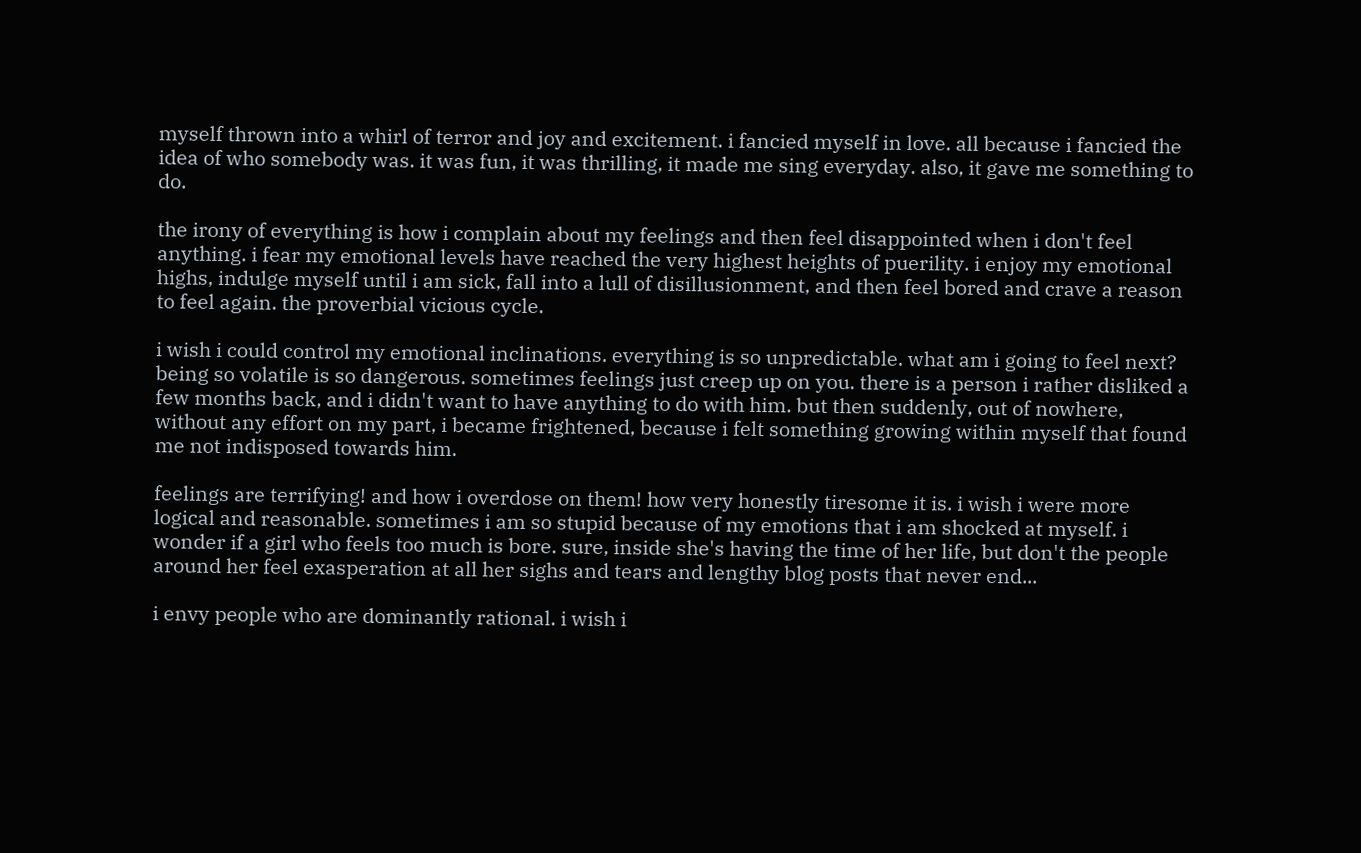myself thrown into a whirl of terror and joy and excitement. i fancied myself in love. all because i fancied the idea of who somebody was. it was fun, it was thrilling, it made me sing everyday. also, it gave me something to do.

the irony of everything is how i complain about my feelings and then feel disappointed when i don't feel anything. i fear my emotional levels have reached the very highest heights of puerility. i enjoy my emotional highs, indulge myself until i am sick, fall into a lull of disillusionment, and then feel bored and crave a reason to feel again. the proverbial vicious cycle.

i wish i could control my emotional inclinations. everything is so unpredictable. what am i going to feel next? being so volatile is so dangerous. sometimes feelings just creep up on you. there is a person i rather disliked a few months back, and i didn't want to have anything to do with him. but then suddenly, out of nowhere, without any effort on my part, i became frightened, because i felt something growing within myself that found me not indisposed towards him.

feelings are terrifying! and how i overdose on them! how very honestly tiresome it is. i wish i were more logical and reasonable. sometimes i am so stupid because of my emotions that i am shocked at myself. i wonder if a girl who feels too much is bore. sure, inside she's having the time of her life, but don't the people around her feel exasperation at all her sighs and tears and lengthy blog posts that never end...

i envy people who are dominantly rational. i wish i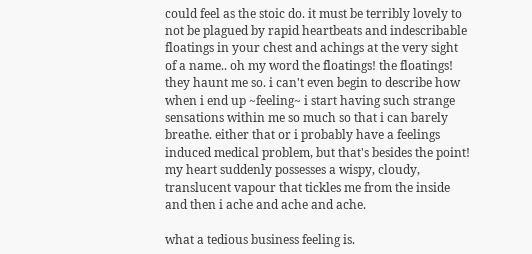could feel as the stoic do. it must be terribly lovely to not be plagued by rapid heartbeats and indescribable floatings in your chest and achings at the very sight of a name.. oh my word the floatings! the floatings! they haunt me so. i can't even begin to describe how when i end up ~feeling~ i start having such strange sensations within me so much so that i can barely breathe. either that or i probably have a feelings induced medical problem, but that's besides the point! my heart suddenly possesses a wispy, cloudy, translucent vapour that tickles me from the inside and then i ache and ache and ache.

what a tedious business feeling is.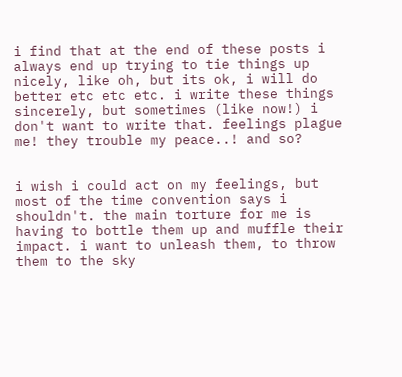i find that at the end of these posts i always end up trying to tie things up nicely, like oh, but its ok, i will do better etc etc etc. i write these things sincerely, but sometimes (like now!) i don't want to write that. feelings plague me! they trouble my peace..! and so?


i wish i could act on my feelings, but most of the time convention says i shouldn't. the main torture for me is having to bottle them up and muffle their impact. i want to unleash them, to throw them to the sky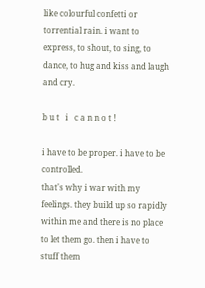like colourful confetti or torrential rain. i want to express, to shout, to sing, to dance, to hug and kiss and laugh and cry.

b u t   i   c a n n o t !

i have to be proper. i have to be controlled.
that's why i war with my feelings. they build up so rapidly within me and there is no place to let them go. then i have to stuff them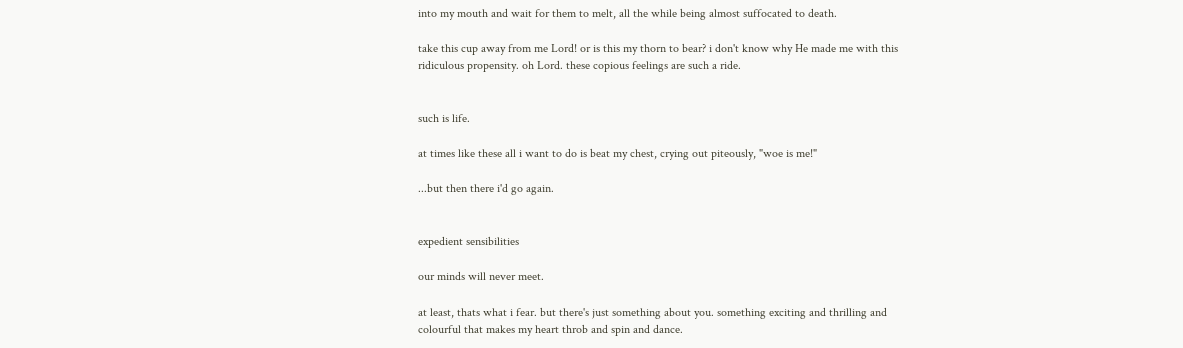into my mouth and wait for them to melt, all the while being almost suffocated to death.

take this cup away from me Lord! or is this my thorn to bear? i don't know why He made me with this ridiculous propensity. oh Lord. these copious feelings are such a ride.


such is life.

at times like these all i want to do is beat my chest, crying out piteously, "woe is me!"

...but then there i'd go again.


expedient sensibilities

our minds will never meet.

at least, thats what i fear. but there's just something about you. something exciting and thrilling and colourful that makes my heart throb and spin and dance.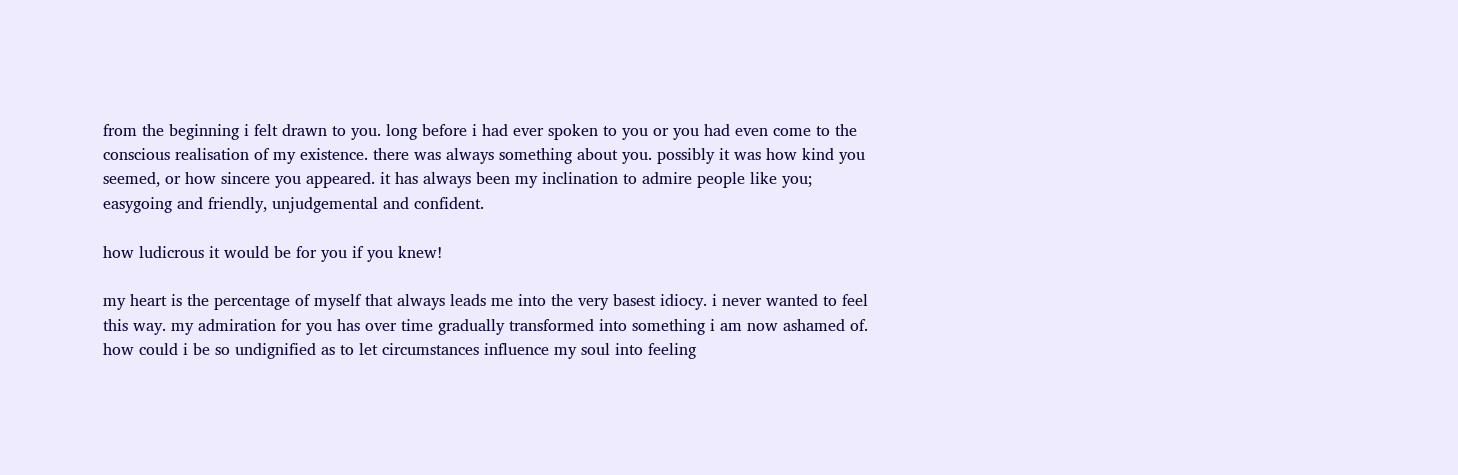from the beginning i felt drawn to you. long before i had ever spoken to you or you had even come to the conscious realisation of my existence. there was always something about you. possibly it was how kind you seemed, or how sincere you appeared. it has always been my inclination to admire people like you; easygoing and friendly, unjudgemental and confident.

how ludicrous it would be for you if you knew!

my heart is the percentage of myself that always leads me into the very basest idiocy. i never wanted to feel this way. my admiration for you has over time gradually transformed into something i am now ashamed of. how could i be so undignified as to let circumstances influence my soul into feeling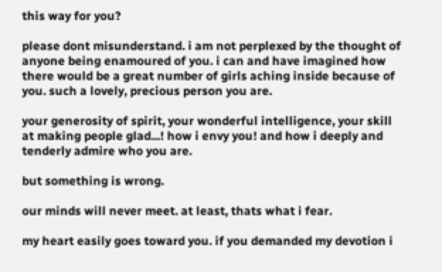this way for you?

please dont misunderstand. i am not perplexed by the thought of anyone being enamoured of you. i can and have imagined how there would be a great number of girls aching inside because of you. such a lovely, precious person you are.

your generosity of spirit, your wonderful intelligence, your skill at making people glad...! how i envy you! and how i deeply and tenderly admire who you are.

but something is wrong.

our minds will never meet. at least, thats what i fear.

my heart easily goes toward you. if you demanded my devotion i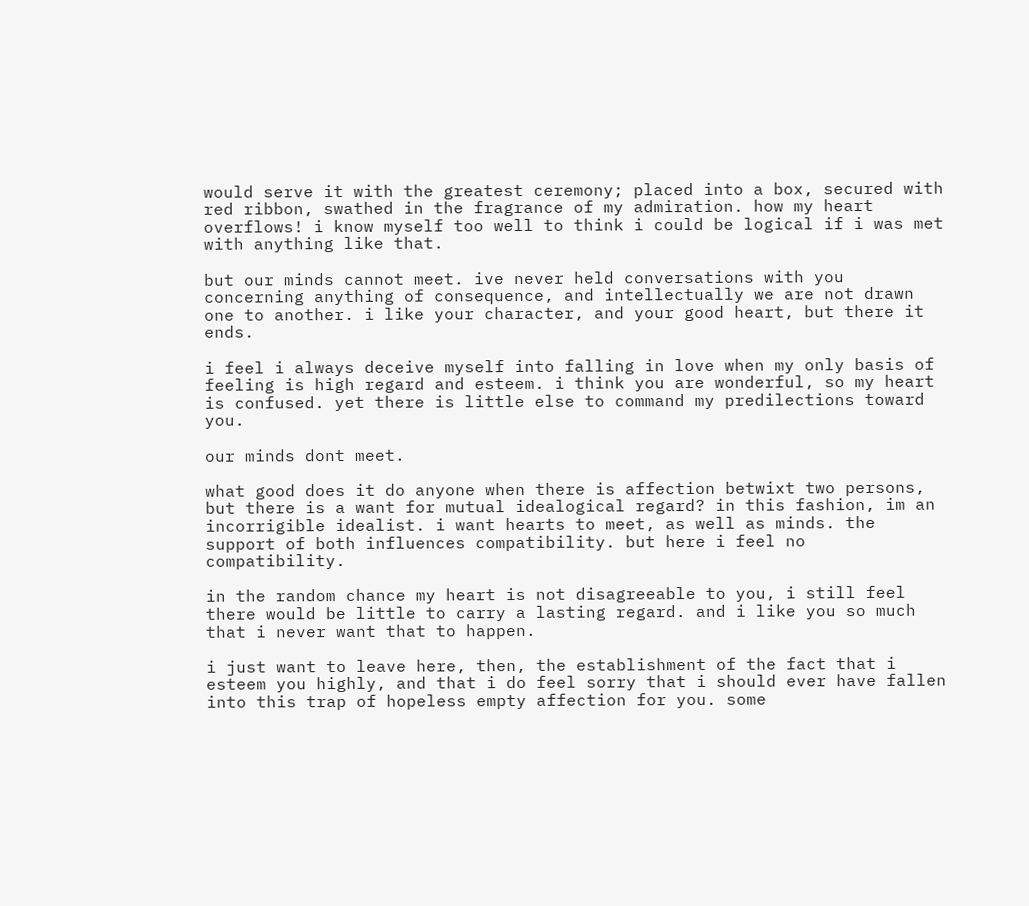would serve it with the greatest ceremony; placed into a box, secured with red ribbon, swathed in the fragrance of my admiration. how my heart overflows! i know myself too well to think i could be logical if i was met with anything like that.

but our minds cannot meet. ive never held conversations with you concerning anything of consequence, and intellectually we are not drawn one to another. i like your character, and your good heart, but there it ends.

i feel i always deceive myself into falling in love when my only basis of feeling is high regard and esteem. i think you are wonderful, so my heart is confused. yet there is little else to command my predilections toward you.

our minds dont meet.

what good does it do anyone when there is affection betwixt two persons, but there is a want for mutual idealogical regard? in this fashion, im an incorrigible idealist. i want hearts to meet, as well as minds. the support of both influences compatibility. but here i feel no compatibility.

in the random chance my heart is not disagreeable to you, i still feel there would be little to carry a lasting regard. and i like you so much that i never want that to happen.

i just want to leave here, then, the establishment of the fact that i esteem you highly, and that i do feel sorry that i should ever have fallen into this trap of hopeless empty affection for you. some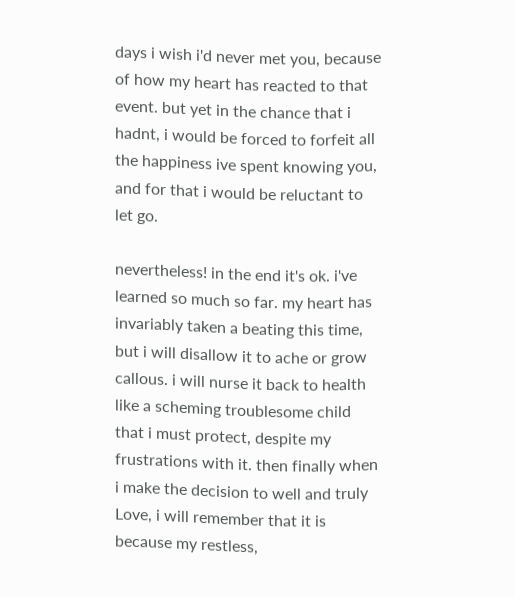days i wish i'd never met you, because of how my heart has reacted to that event. but yet in the chance that i hadnt, i would be forced to forfeit all the happiness ive spent knowing you, and for that i would be reluctant to let go.

nevertheless! in the end it's ok. i've learned so much so far. my heart has invariably taken a beating this time, but i will disallow it to ache or grow callous. i will nurse it back to health like a scheming troublesome child that i must protect, despite my frustrations with it. then finally when i make the decision to well and truly Love, i will remember that it is because my restless,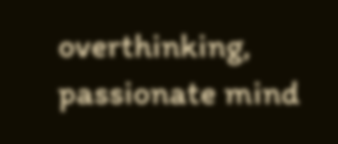overthinking, passionate mind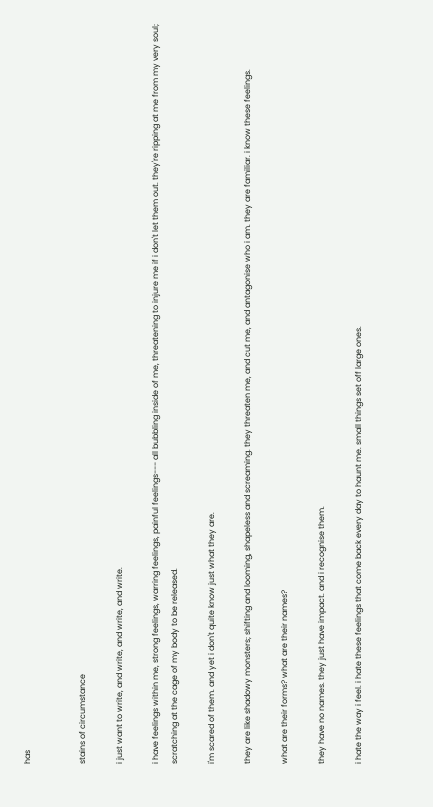has


stains of circumstance

i just want to write, and write, and write, and write.

i have feelings within me, strong feelings, warring feelings, painful feelings--- all bubbling inside of me, threatening to injure me if i don't let them out. they're ripping at me from my very soul; scratching at the cage of my body to be released.

i'm scared of them. and yet i don't quite know just what they are.

they are like shadowy monsters; shifting and looming, shapeless and screaming. they threaten me, and cut me, and antagonise who i am. they are familiar. i know these feelings.

what are their forms? what are their names?

they have no names. they just have impact. and i recognise them.

i hate the way i feel. i hate these feelings that come back every day to haunt me. small things set off large ones.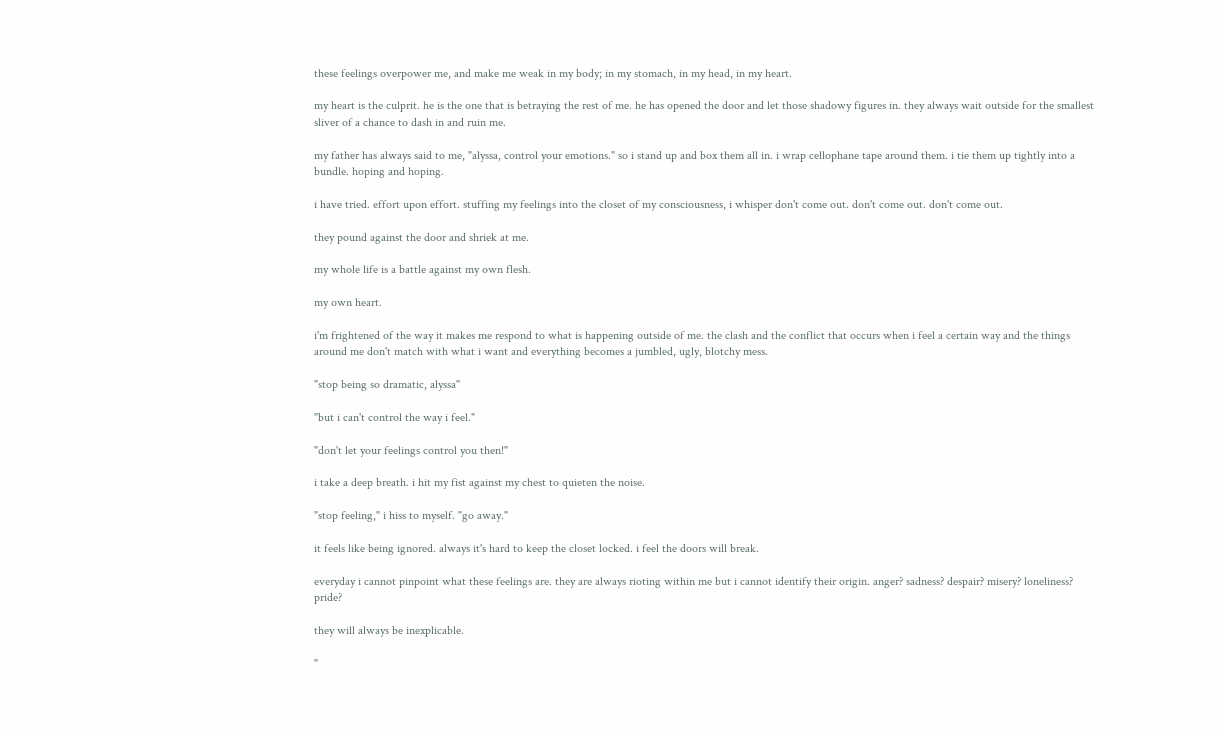these feelings overpower me, and make me weak in my body; in my stomach, in my head, in my heart.

my heart is the culprit. he is the one that is betraying the rest of me. he has opened the door and let those shadowy figures in. they always wait outside for the smallest sliver of a chance to dash in and ruin me.

my father has always said to me, "alyssa, control your emotions." so i stand up and box them all in. i wrap cellophane tape around them. i tie them up tightly into a bundle. hoping and hoping.

i have tried. effort upon effort. stuffing my feelings into the closet of my consciousness, i whisper don't come out. don't come out. don't come out.

they pound against the door and shriek at me.

my whole life is a battle against my own flesh.

my own heart.

i'm frightened of the way it makes me respond to what is happening outside of me. the clash and the conflict that occurs when i feel a certain way and the things around me don't match with what i want and everything becomes a jumbled, ugly, blotchy mess.

"stop being so dramatic, alyssa"

"but i can't control the way i feel."

"don't let your feelings control you then!"

i take a deep breath. i hit my fist against my chest to quieten the noise.

"stop feeling," i hiss to myself. "go away."

it feels like being ignored. always it's hard to keep the closet locked. i feel the doors will break.

everyday i cannot pinpoint what these feelings are. they are always rioting within me but i cannot identify their origin. anger? sadness? despair? misery? loneliness? pride?

they will always be inexplicable.

"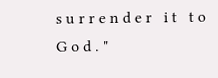s u r r e n d e r   i t   t o   G o d . "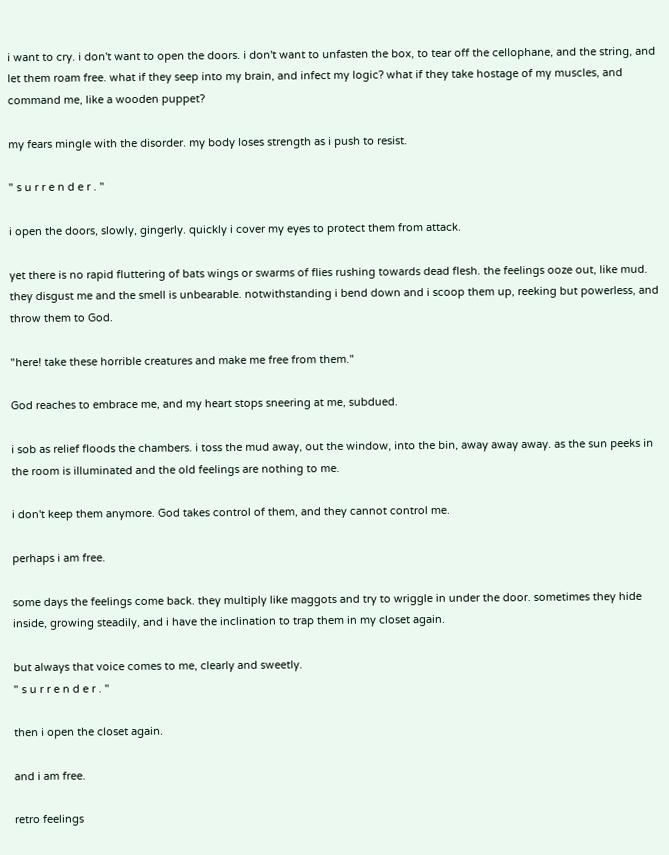i want to cry. i don't want to open the doors. i don't want to unfasten the box, to tear off the cellophane, and the string, and let them roam free. what if they seep into my brain, and infect my logic? what if they take hostage of my muscles, and command me, like a wooden puppet?

my fears mingle with the disorder. my body loses strength as i push to resist.

" s u r r e n d e r . "

i open the doors, slowly, gingerly. quickly i cover my eyes to protect them from attack.

yet there is no rapid fluttering of bats wings or swarms of flies rushing towards dead flesh. the feelings ooze out, like mud. they disgust me and the smell is unbearable. notwithstanding i bend down and i scoop them up, reeking but powerless, and throw them to God.

"here! take these horrible creatures and make me free from them."

God reaches to embrace me, and my heart stops sneering at me, subdued.

i sob as relief floods the chambers. i toss the mud away, out the window, into the bin, away away away. as the sun peeks in the room is illuminated and the old feelings are nothing to me.

i don't keep them anymore. God takes control of them, and they cannot control me.

perhaps i am free.

some days the feelings come back. they multiply like maggots and try to wriggle in under the door. sometimes they hide inside, growing steadily, and i have the inclination to trap them in my closet again.

but always that voice comes to me, clearly and sweetly.
" s u r r e n d e r . "

then i open the closet again.

and i am free.

retro feelings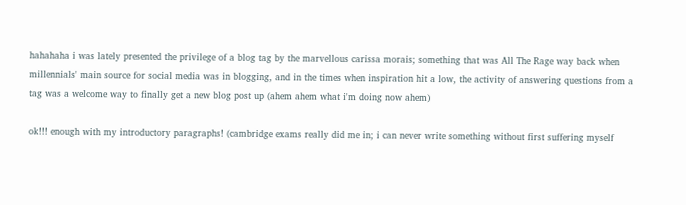hahahaha i was lately presented the privilege of a blog tag by the marvellous carissa morais; something that was All The Rage way back when millennials' main source for social media was in blogging, and in the times when inspiration hit a low, the activity of answering questions from a tag was a welcome way to finally get a new blog post up (ahem ahem what i'm doing now ahem)

ok!!! enough with my introductory paragraphs! (cambridge exams really did me in; i can never write something without first suffering myself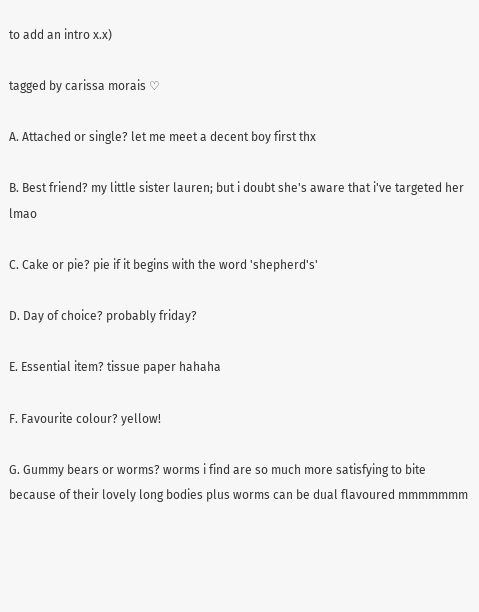to add an intro x.x)

tagged by carissa morais ♡

A. Attached or single? let me meet a decent boy first thx

B. Best friend? my little sister lauren; but i doubt she's aware that i've targeted her lmao

C. Cake or pie? pie if it begins with the word 'shepherd's'

D. Day of choice? probably friday?

E. Essential item? tissue paper hahaha

F. Favourite colour? yellow!

G. Gummy bears or worms? worms i find are so much more satisfying to bite because of their lovely long bodies plus worms can be dual flavoured mmmmmmm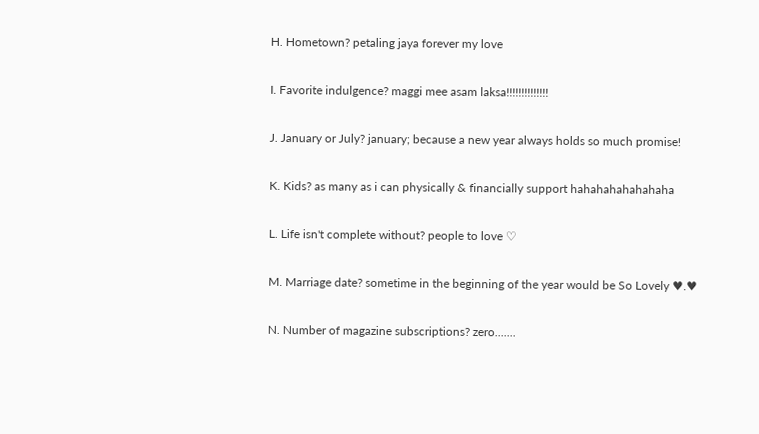H. Hometown? petaling jaya forever my love

I. Favorite indulgence? maggi mee asam laksa!!!!!!!!!!!!!!

J. January or July? january; because a new year always holds so much promise!

K. Kids? as many as i can physically & financially support hahahahahahahaha

L. Life isn't complete without? people to love ♡

M. Marriage date? sometime in the beginning of the year would be So Lovely ♥.♥

N. Number of magazine subscriptions? zero.......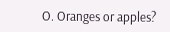O. Oranges or apples?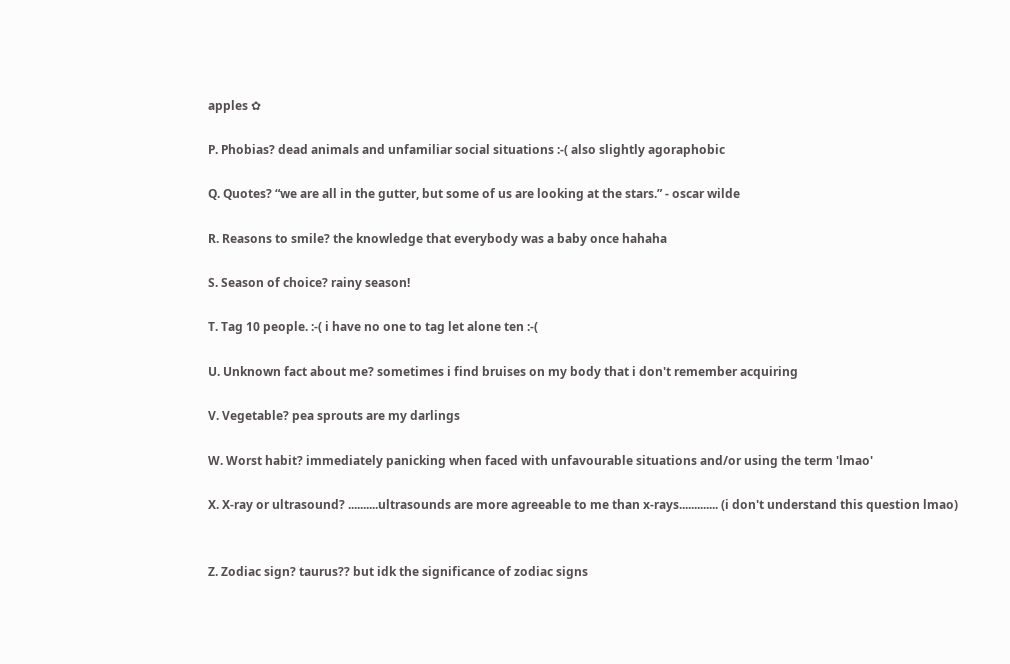apples ✿

P. Phobias? dead animals and unfamiliar social situations :-( also slightly agoraphobic

Q. Quotes? “we are all in the gutter, but some of us are looking at the stars.” - oscar wilde

R. Reasons to smile? the knowledge that everybody was a baby once hahaha

S. Season of choice? rainy season!

T. Tag 10 people. :-( i have no one to tag let alone ten :-(

U. Unknown fact about me? sometimes i find bruises on my body that i don't remember acquiring

V. Vegetable? pea sprouts are my darlings

W. Worst habit? immediately panicking when faced with unfavourable situations and/or using the term 'lmao'

X. X-ray or ultrasound? ..........ultrasounds are more agreeable to me than x-rays............. (i don't understand this question lmao)


Z. Zodiac sign? taurus?? but idk the significance of zodiac signs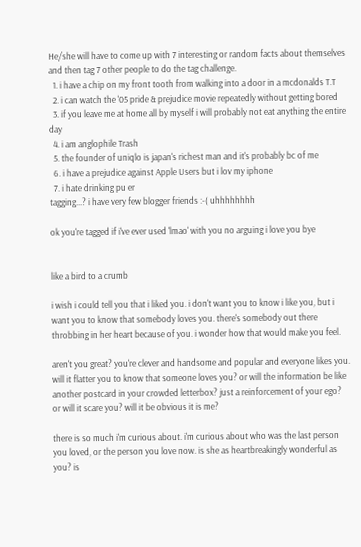He/she will have to come up with 7 interesting or random facts about themselves
and then tag 7 other people to do the tag challenge.
  1. i have a chip on my front tooth from walking into a door in a mcdonalds T.T
  2. i can watch the '05 pride & prejudice movie repeatedly without getting bored
  3. if you leave me at home all by myself i will probably not eat anything the entire day
  4. i am anglophile Trash
  5. the founder of uniqlo is japan's richest man and it's probably bc of me
  6. i have a prejudice against Apple Users but i lov my iphone
  7. i hate drinking pu er
tagging...? i have very few blogger friends :-( uhhhhhhhh

ok you're tagged if i've ever used 'lmao' with you no arguing i love you bye


like a bird to a crumb

i wish i could tell you that i liked you. i don't want you to know i like you, but i want you to know that somebody loves you. there's somebody out there throbbing in her heart because of you. i wonder how that would make you feel.

aren't you great? you're clever and handsome and popular and everyone likes you. will it flatter you to know that someone loves you? or will the information be like another postcard in your crowded letterbox? just a reinforcement of your ego? or will it scare you? will it be obvious it is me?

there is so much i'm curious about. i'm curious about who was the last person you loved, or the person you love now. is she as heartbreakingly wonderful as you? is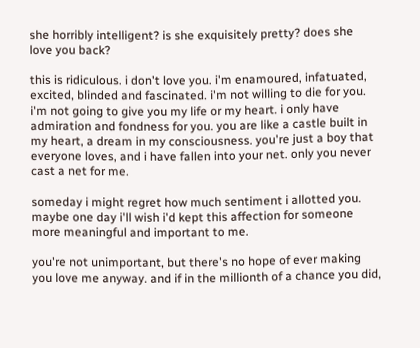she horribly intelligent? is she exquisitely pretty? does she love you back?

this is ridiculous. i don't love you. i'm enamoured, infatuated, excited, blinded and fascinated. i'm not willing to die for you. i'm not going to give you my life or my heart. i only have admiration and fondness for you. you are like a castle built in my heart, a dream in my consciousness. you're just a boy that everyone loves, and i have fallen into your net. only you never cast a net for me.

someday i might regret how much sentiment i allotted you. maybe one day i'll wish i'd kept this affection for someone more meaningful and important to me.

you're not unimportant, but there's no hope of ever making you love me anyway. and if in the millionth of a chance you did,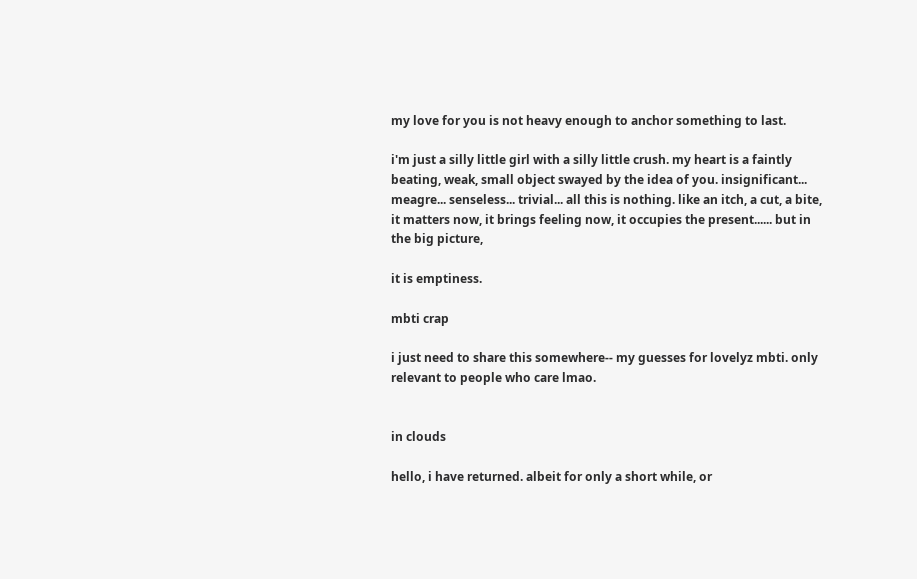my love for you is not heavy enough to anchor something to last.

i'm just a silly little girl with a silly little crush. my heart is a faintly beating, weak, small object swayed by the idea of you. insignificant... meagre... senseless... trivial... all this is nothing. like an itch, a cut, a bite, it matters now, it brings feeling now, it occupies the present...... but in the big picture,

it is emptiness.

mbti crap

i just need to share this somewhere-- my guesses for lovelyz mbti. only relevant to people who care lmao.


in clouds

hello, i have returned. albeit for only a short while, or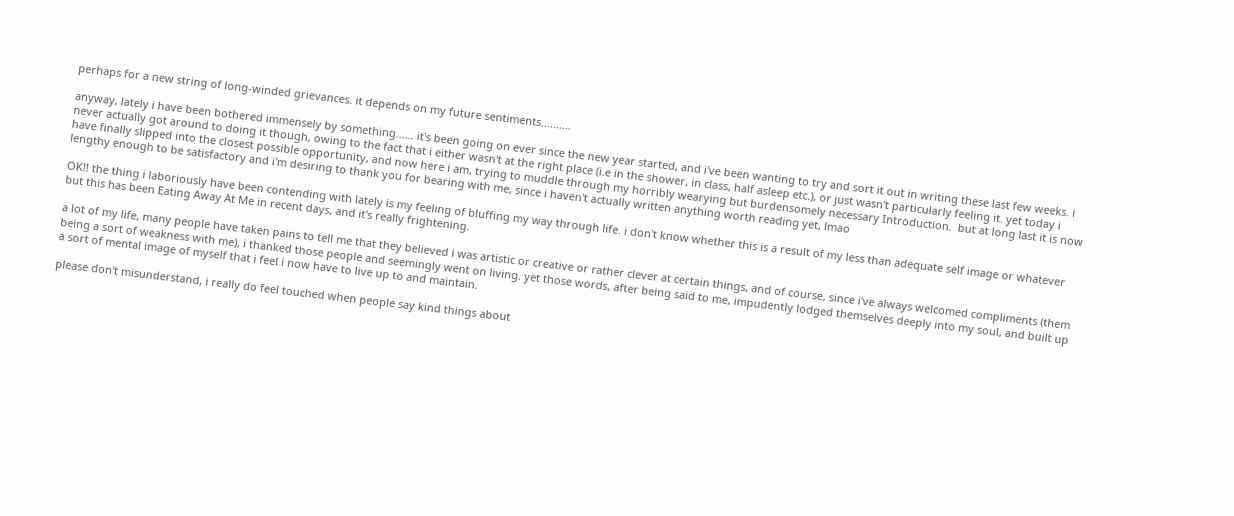perhaps for a new string of long-winded grievances. it depends on my future sentiments..........

anyway, lately i have been bothered immensely by something...... it's been going on ever since the new year started, and i've been wanting to try and sort it out in writing these last few weeks. i never actually got around to doing it though, owing to the fact that i either wasn't at the right place (i.e in the shower, in class, half asleep etc.), or just wasn't particularly feeling it. yet today i have finally slipped into the closest possible opportunity, and now here i am, trying to muddle through my horribly wearying but burdensomely necessary Introduction.  but at long last it is now lengthy enough to be satisfactory and i'm desiring to thank you for bearing with me, since i haven't actually written anything worth reading yet, lmao

OK!! the thing i laboriously have been contending with lately is my feeling of bluffing my way through life. i don't know whether this is a result of my less than adequate self image or whatever but this has been Eating Away At Me in recent days, and it's really frightening.

a lot of my life, many people have taken pains to tell me that they believed i was artistic or creative or rather clever at certain things, and of course, since i've always welcomed compliments (them being a sort of weakness with me), i thanked those people and seemingly went on living. yet those words, after being said to me, impudently lodged themselves deeply into my soul, and built up a sort of mental image of myself that i feel i now have to live up to and maintain.

please don't misunderstand, i really do feel touched when people say kind things about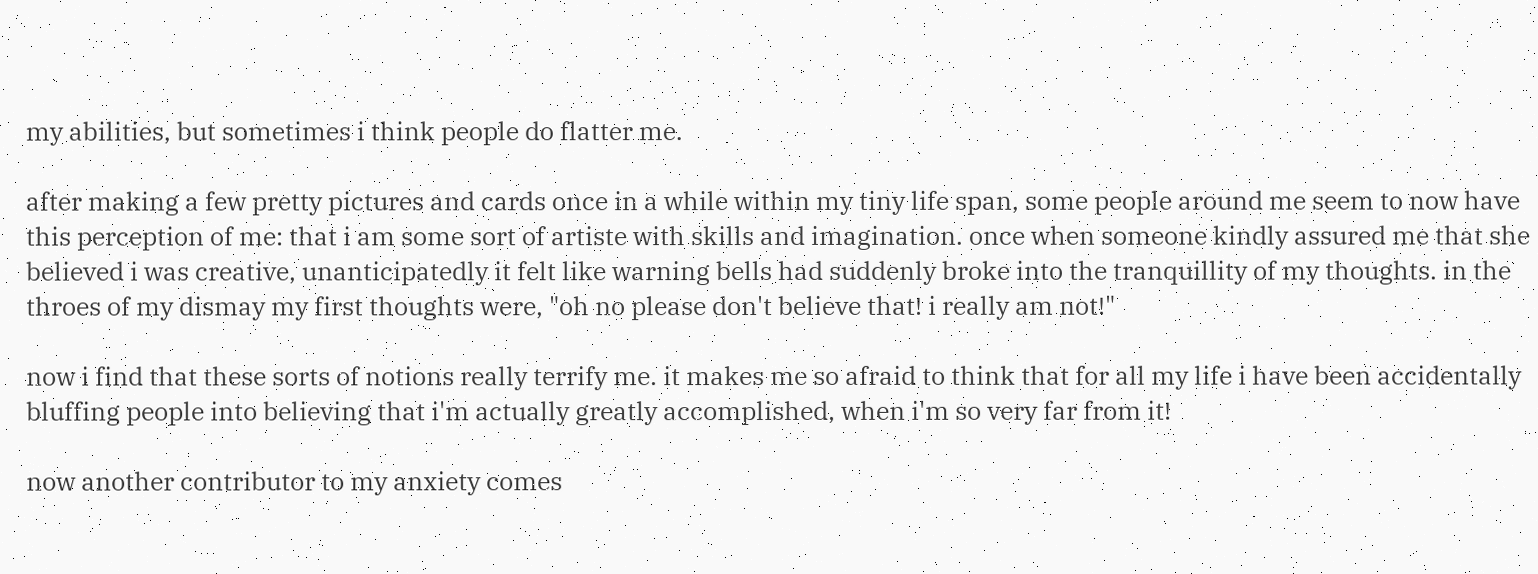my abilities, but sometimes i think people do flatter me.

after making a few pretty pictures and cards once in a while within my tiny life span, some people around me seem to now have this perception of me: that i am some sort of artiste with skills and imagination. once when someone kindly assured me that she believed i was creative, unanticipatedly it felt like warning bells had suddenly broke into the tranquillity of my thoughts. in the throes of my dismay my first thoughts were, "oh no please don't believe that! i really am not!"

now i find that these sorts of notions really terrify me. it makes me so afraid to think that for all my life i have been accidentally bluffing people into believing that i'm actually greatly accomplished, when i'm so very far from it!

now another contributor to my anxiety comes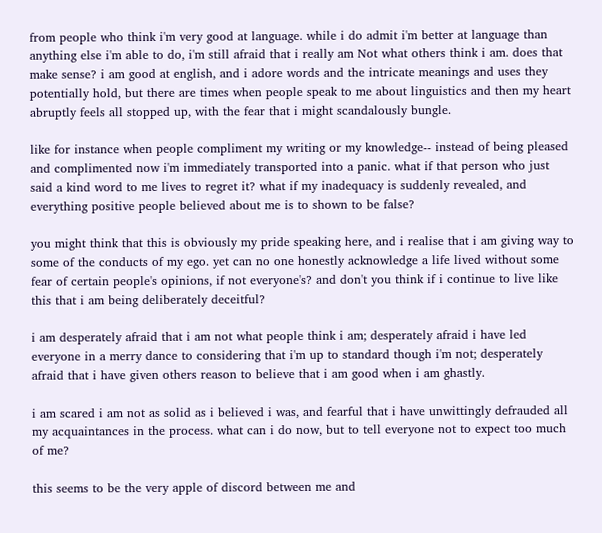from people who think i'm very good at language. while i do admit i'm better at language than anything else i'm able to do, i'm still afraid that i really am Not what others think i am. does that make sense? i am good at english, and i adore words and the intricate meanings and uses they potentially hold, but there are times when people speak to me about linguistics and then my heart abruptly feels all stopped up, with the fear that i might scandalously bungle.

like for instance when people compliment my writing or my knowledge-- instead of being pleased and complimented now i'm immediately transported into a panic. what if that person who just said a kind word to me lives to regret it? what if my inadequacy is suddenly revealed, and everything positive people believed about me is to shown to be false?

you might think that this is obviously my pride speaking here, and i realise that i am giving way to some of the conducts of my ego. yet can no one honestly acknowledge a life lived without some fear of certain people's opinions, if not everyone's? and don't you think if i continue to live like this that i am being deliberately deceitful?

i am desperately afraid that i am not what people think i am; desperately afraid i have led everyone in a merry dance to considering that i'm up to standard though i'm not; desperately afraid that i have given others reason to believe that i am good when i am ghastly.

i am scared i am not as solid as i believed i was, and fearful that i have unwittingly defrauded all my acquaintances in the process. what can i do now, but to tell everyone not to expect too much of me?

this seems to be the very apple of discord between me and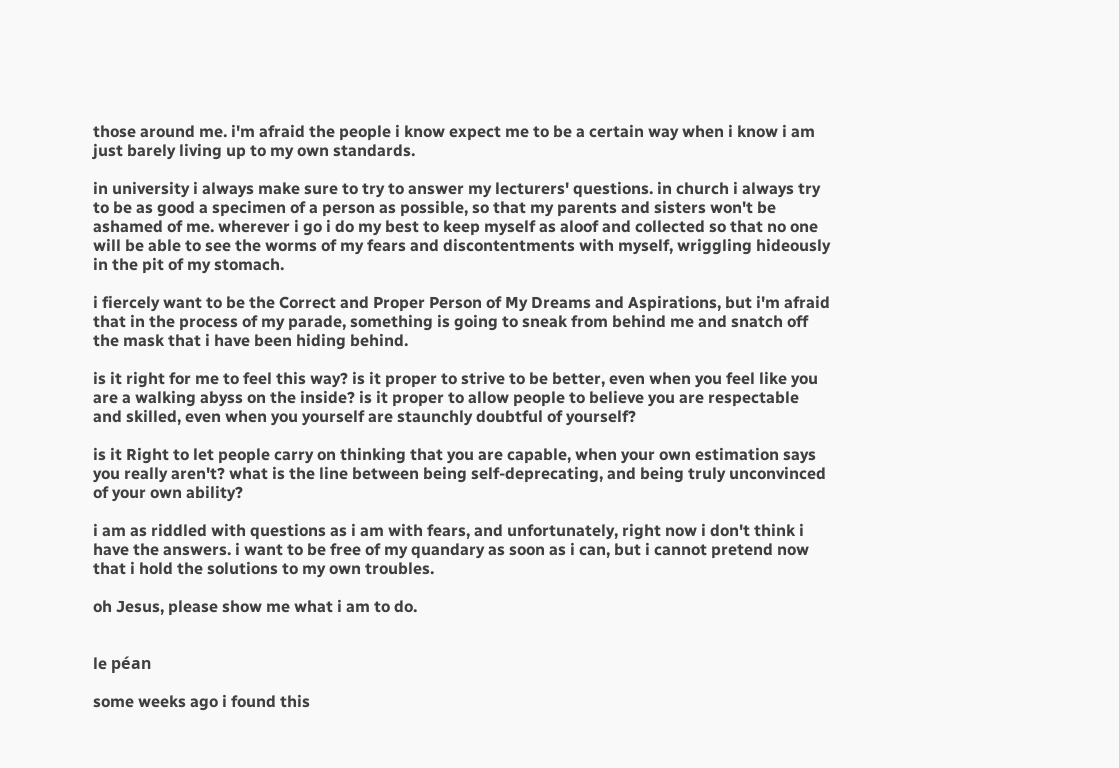those around me. i'm afraid the people i know expect me to be a certain way when i know i am just barely living up to my own standards.

in university i always make sure to try to answer my lecturers' questions. in church i always try to be as good a specimen of a person as possible, so that my parents and sisters won't be ashamed of me. wherever i go i do my best to keep myself as aloof and collected so that no one will be able to see the worms of my fears and discontentments with myself, wriggling hideously in the pit of my stomach.

i fiercely want to be the Correct and Proper Person of My Dreams and Aspirations, but i'm afraid that in the process of my parade, something is going to sneak from behind me and snatch off the mask that i have been hiding behind.

is it right for me to feel this way? is it proper to strive to be better, even when you feel like you are a walking abyss on the inside? is it proper to allow people to believe you are respectable and skilled, even when you yourself are staunchly doubtful of yourself?

is it Right to let people carry on thinking that you are capable, when your own estimation says you really aren't? what is the line between being self-deprecating, and being truly unconvinced of your own ability?

i am as riddled with questions as i am with fears, and unfortunately, right now i don't think i have the answers. i want to be free of my quandary as soon as i can, but i cannot pretend now that i hold the solutions to my own troubles.

oh Jesus, please show me what i am to do.


le péan

some weeks ago i found this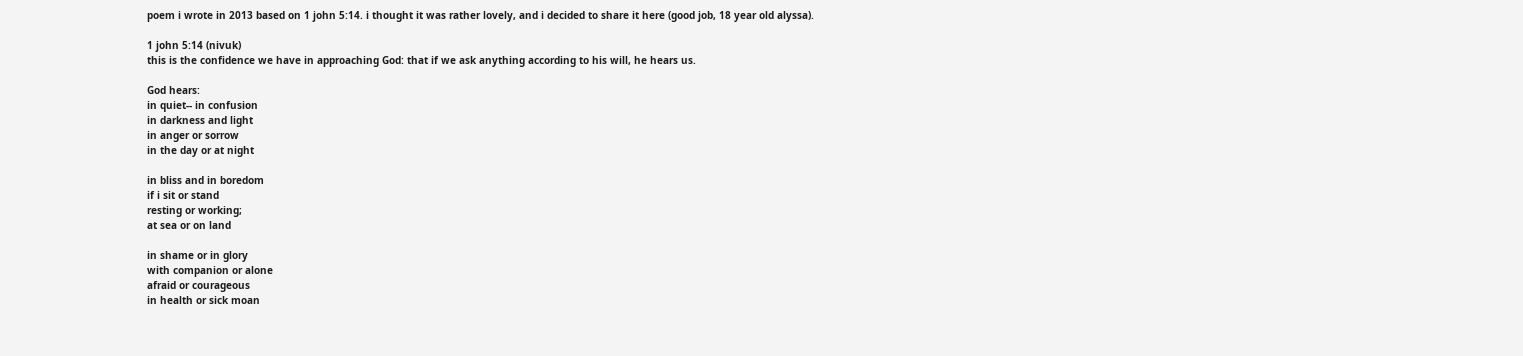poem i wrote in 2013 based on 1 john 5:14. i thought it was rather lovely, and i decided to share it here (good job, 18 year old alyssa).

1 john 5:14 (nivuk)
this is the confidence we have in approaching God: that if we ask anything according to his will, he hears us.

God hears:
in quiet-- in confusion
in darkness and light
in anger or sorrow
in the day or at night

in bliss and in boredom
if i sit or stand
resting or working;
at sea or on land

in shame or in glory
with companion or alone
afraid or courageous
in health or sick moan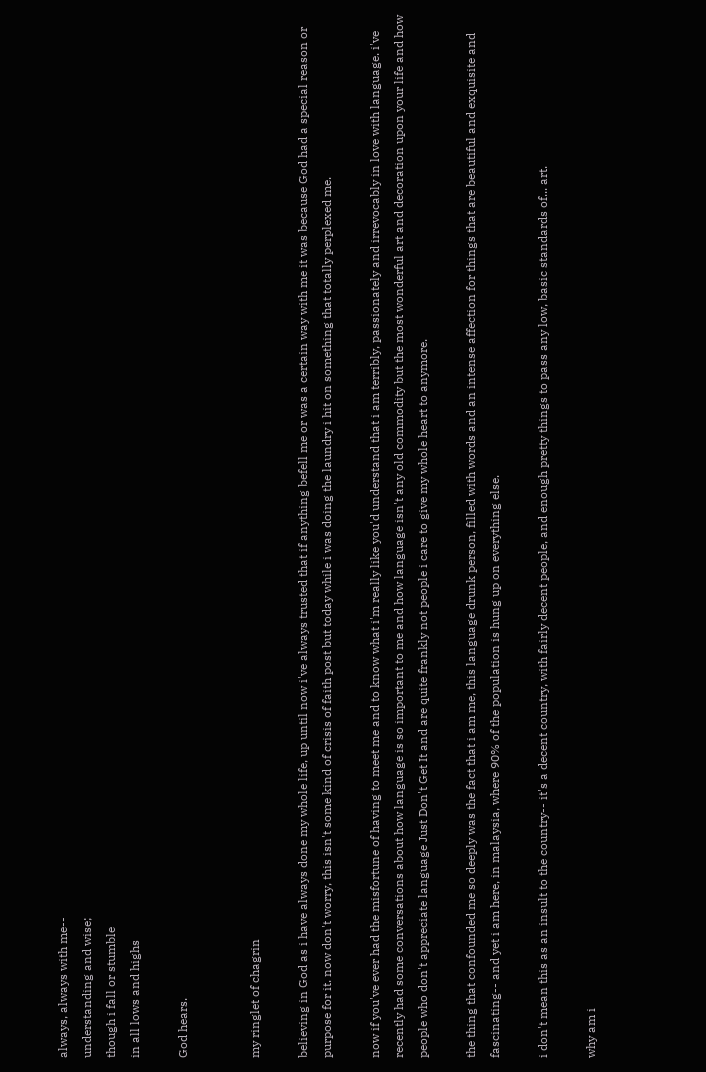always, always with me--
understanding and wise;
though i fall or stumble
in all lows and highs

God hears.


my ringlet of chagrin

believing in God as i have always done my whole life, up until now i've always trusted that if anything befell me or was a certain way with me it was because God had a special reason or purpose for it. now don't worry, this isn't some kind of crisis of faith post but today while i was doing the laundry i hit on something that totally perplexed me.

now if you've ever had the misfortune of having to meet me and to know what i'm really like you'd understand that i am terribly, passionately and irrevocably in love with language. i've recently had some conversations about how language is so important to me and how language isn't any old commodity but the most wonderful art and decoration upon your life and how people who don't appreciate language Just Don't Get It and are quite frankly not people i care to give my whole heart to anymore.

the thing that confounded me so deeply was the fact that i am me, this language drunk person, filled with words and an intense affection for things that are beautiful and exquisite and fascinating-- and yet i am here, in malaysia, where 90% of the population is hung up on everything else.

i don't mean this as an insult to the country-- it's a decent country, with fairly decent people, and enough pretty things to pass any low, basic standards of... art.

why am i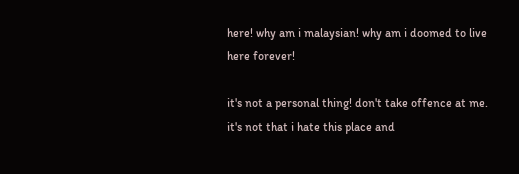here! why am i malaysian! why am i doomed to live here forever!

it's not a personal thing! don't take offence at me. it's not that i hate this place and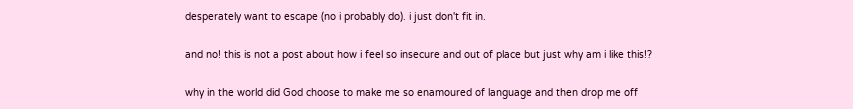desperately want to escape (no i probably do). i just don't fit in.

and no! this is not a post about how i feel so insecure and out of place but just why am i like this!?

why in the world did God choose to make me so enamoured of language and then drop me off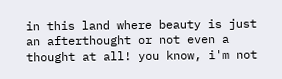in this land where beauty is just an afterthought or not even a thought at all! you know, i'm not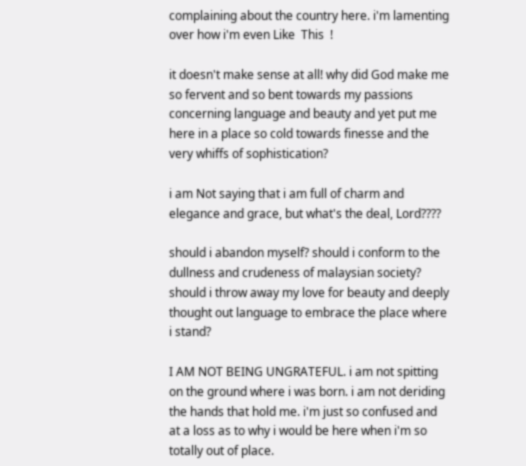complaining about the country here. i'm lamenting over how i'm even Like  This  !

it doesn't make sense at all! why did God make me so fervent and so bent towards my passions concerning language and beauty and yet put me here in a place so cold towards finesse and the very whiffs of sophistication?

i am Not saying that i am full of charm and elegance and grace, but what's the deal, Lord????

should i abandon myself? should i conform to the dullness and crudeness of malaysian society? should i throw away my love for beauty and deeply thought out language to embrace the place where i stand?

I AM NOT BEING UNGRATEFUL. i am not spitting on the ground where i was born. i am not deriding the hands that hold me. i'm just so confused and at a loss as to why i would be here when i'm so totally out of place.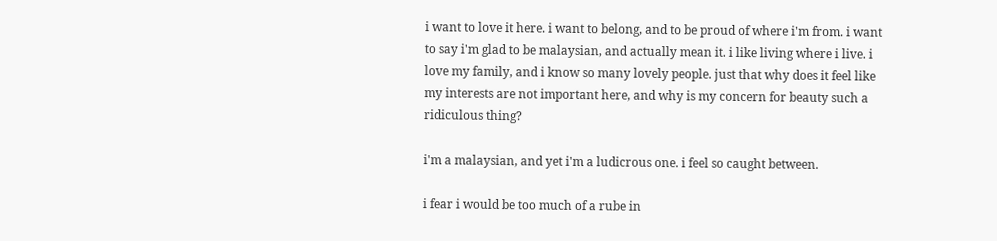i want to love it here. i want to belong, and to be proud of where i'm from. i want to say i'm glad to be malaysian, and actually mean it. i like living where i live. i love my family, and i know so many lovely people. just that why does it feel like my interests are not important here, and why is my concern for beauty such a ridiculous thing?

i'm a malaysian, and yet i'm a ludicrous one. i feel so caught between.

i fear i would be too much of a rube in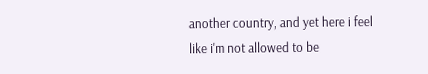another country, and yet here i feel like i'm not allowed to be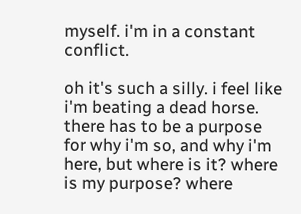myself. i'm in a constant conflict.

oh it's such a silly. i feel like i'm beating a dead horse. there has to be a purpose for why i'm so, and why i'm here, but where is it? where is my purpose? where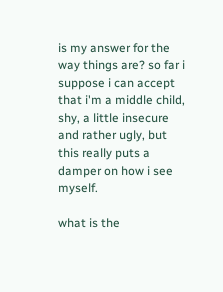is my answer for the way things are? so far i suppose i can accept that i'm a middle child, shy, a little insecure and rather ugly, but this really puts a damper on how i see myself.

what is the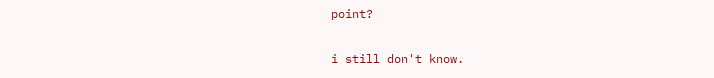point?

i still don't know.